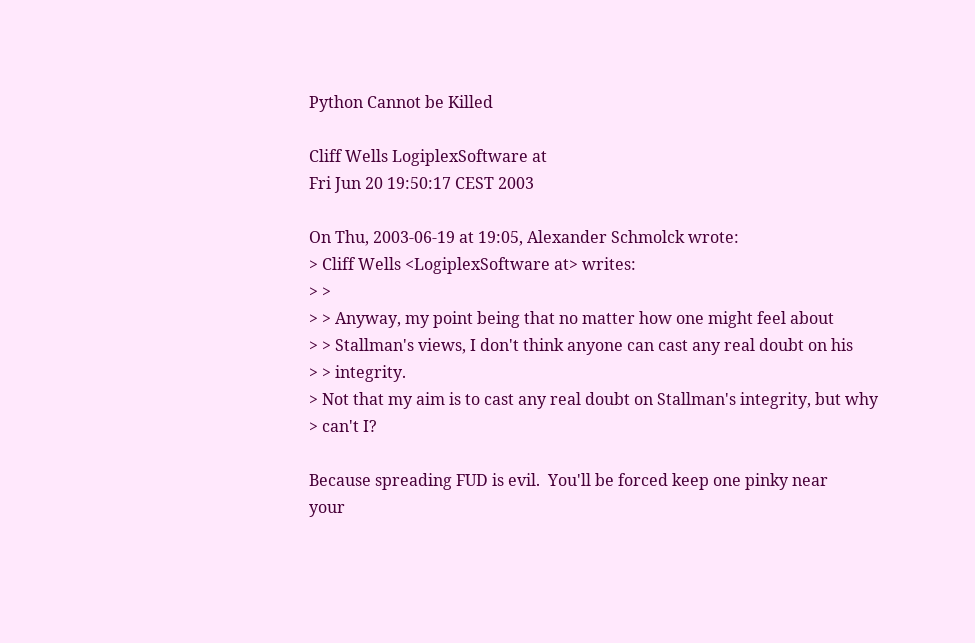Python Cannot be Killed

Cliff Wells LogiplexSoftware at
Fri Jun 20 19:50:17 CEST 2003

On Thu, 2003-06-19 at 19:05, Alexander Schmolck wrote:
> Cliff Wells <LogiplexSoftware at> writes:
> >
> > Anyway, my point being that no matter how one might feel about
> > Stallman's views, I don't think anyone can cast any real doubt on his
> > integrity.
> Not that my aim is to cast any real doubt on Stallman's integrity, but why
> can't I?

Because spreading FUD is evil.  You'll be forced keep one pinky near
your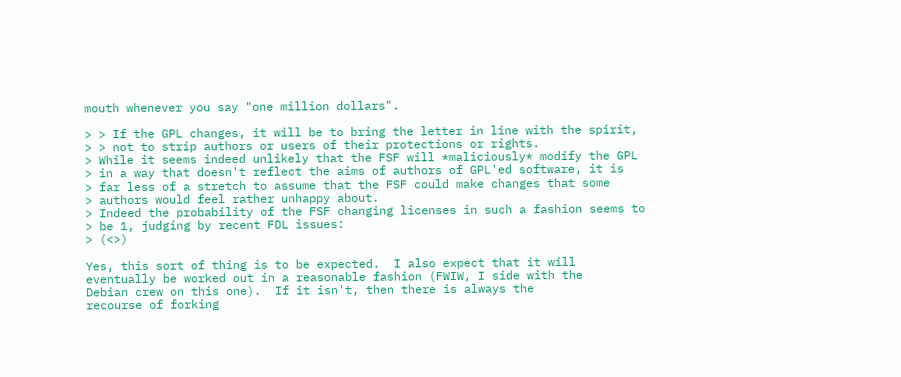mouth whenever you say "one million dollars".

> > If the GPL changes, it will be to bring the letter in line with the spirit,
> > not to strip authors or users of their protections or rights.
> While it seems indeed unlikely that the FSF will *maliciously* modify the GPL
> in a way that doesn't reflect the aims of authors of GPL'ed software, it is
> far less of a stretch to assume that the FSF could make changes that some
> authors would feel rather unhappy about.
> Indeed the probability of the FSF changing licenses in such a fashion seems to
> be 1, judging by recent FDL issues:
> (<>)

Yes, this sort of thing is to be expected.  I also expect that it will
eventually be worked out in a reasonable fashion (FWIW, I side with the
Debian crew on this one).  If it isn't, then there is always the
recourse of forking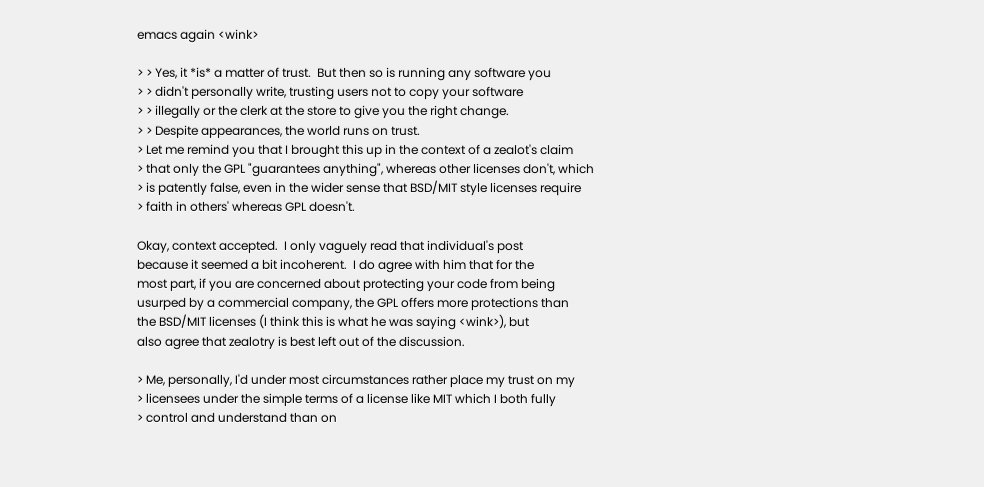emacs again <wink>

> > Yes, it *is* a matter of trust.  But then so is running any software you
> > didn't personally write, trusting users not to copy your software
> > illegally or the clerk at the store to give you the right change.
> > Despite appearances, the world runs on trust.
> Let me remind you that I brought this up in the context of a zealot's claim
> that only the GPL "guarantees anything", whereas other licenses don't, which
> is patently false, even in the wider sense that BSD/MIT style licenses require
> faith in others' whereas GPL doesn't.

Okay, context accepted.  I only vaguely read that individual's post
because it seemed a bit incoherent.  I do agree with him that for the
most part, if you are concerned about protecting your code from being
usurped by a commercial company, the GPL offers more protections than
the BSD/MIT licenses (I think this is what he was saying <wink>), but
also agree that zealotry is best left out of the discussion.

> Me, personally, I'd under most circumstances rather place my trust on my
> licensees under the simple terms of a license like MIT which I both fully
> control and understand than on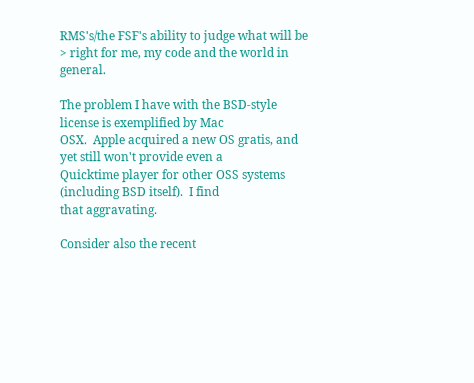RMS's/the FSF's ability to judge what will be
> right for me, my code and the world in general.

The problem I have with the BSD-style license is exemplified by Mac
OSX.  Apple acquired a new OS gratis, and yet still won't provide even a
Quicktime player for other OSS systems (including BSD itself).  I find
that aggravating.

Consider also the recent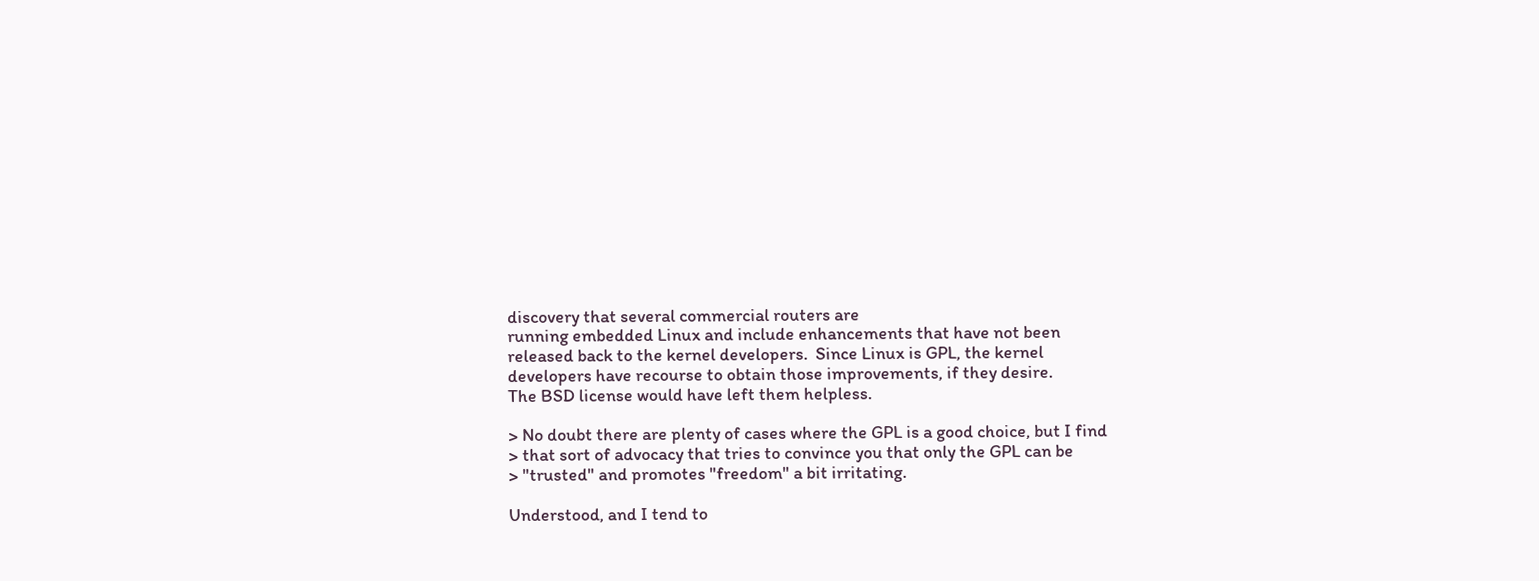discovery that several commercial routers are
running embedded Linux and include enhancements that have not been
released back to the kernel developers.  Since Linux is GPL, the kernel
developers have recourse to obtain those improvements, if they desire.
The BSD license would have left them helpless.

> No doubt there are plenty of cases where the GPL is a good choice, but I find
> that sort of advocacy that tries to convince you that only the GPL can be
> "trusted" and promotes "freedom" a bit irritating.

Understood, and I tend to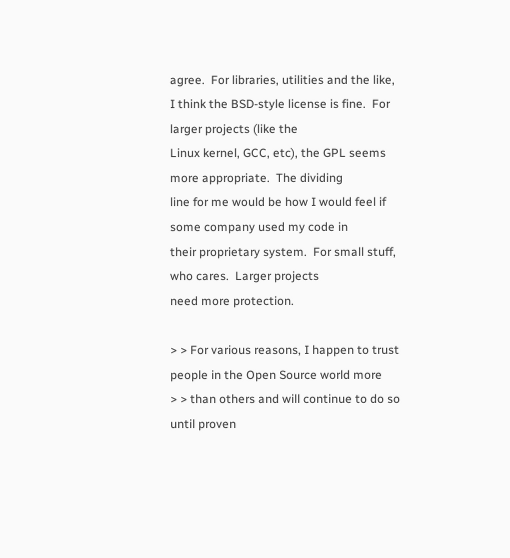agree.  For libraries, utilities and the like,
I think the BSD-style license is fine.  For larger projects (like the
Linux kernel, GCC, etc), the GPL seems more appropriate.  The dividing
line for me would be how I would feel if some company used my code in
their proprietary system.  For small stuff, who cares.  Larger projects
need more protection.

> > For various reasons, I happen to trust people in the Open Source world more
> > than others and will continue to do so until proven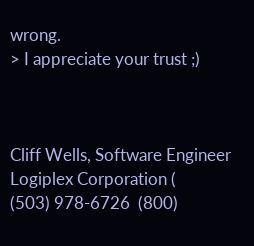wrong.
> I appreciate your trust ;)



Cliff Wells, Software Engineer
Logiplex Corporation (
(503) 978-6726  (800)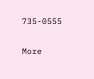735-0555

More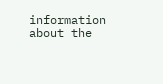information about the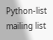Python-list mailing list